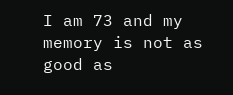I am 73 and my memory is not as good as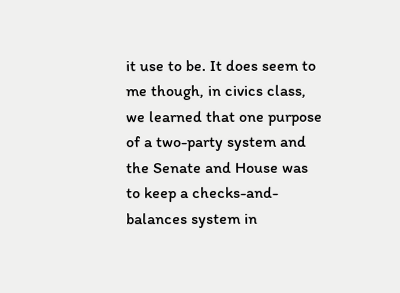it use to be. It does seem to me though, in civics class, we learned that one purpose of a two-party system and the Senate and House was to keep a checks-and-balances system in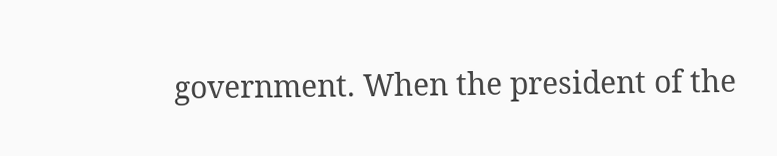government. When the president of the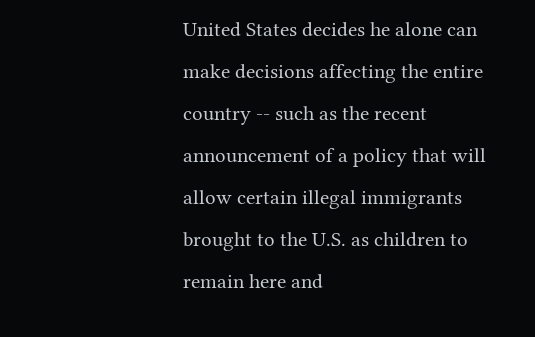United States decides he alone can make decisions affecting the entire country -- such as the recent announcement of a policy that will allow certain illegal immigrants brought to the U.S. as children to remain here and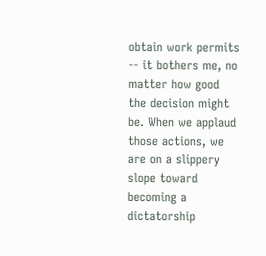obtain work permits -- it bothers me, no matter how good the decision might be. When we applaud those actions, we are on a slippery slope toward becoming a dictatorship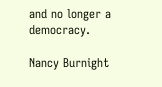and no longer a democracy.

Nancy Burnight